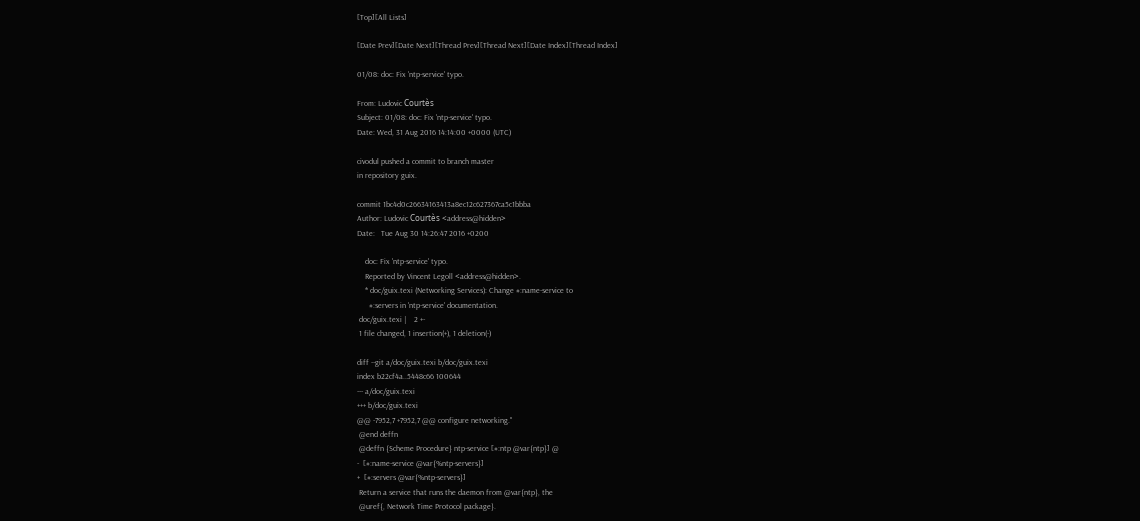[Top][All Lists]

[Date Prev][Date Next][Thread Prev][Thread Next][Date Index][Thread Index]

01/08: doc: Fix 'ntp-service' typo.

From: Ludovic Courtès
Subject: 01/08: doc: Fix 'ntp-service' typo.
Date: Wed, 31 Aug 2016 14:14:00 +0000 (UTC)

civodul pushed a commit to branch master
in repository guix.

commit 1bc4d0c26634163413a8ec12c627367ca5c1bbba
Author: Ludovic Courtès <address@hidden>
Date:   Tue Aug 30 14:26:47 2016 +0200

    doc: Fix 'ntp-service' typo.
    Reported by Vincent Legoll <address@hidden>.
    * doc/guix.texi (Networking Services): Change #:name-service to
      #:servers in 'ntp-service' documentation.
 doc/guix.texi |    2 +-
 1 file changed, 1 insertion(+), 1 deletion(-)

diff --git a/doc/guix.texi b/doc/guix.texi
index b22cf4a..5448c66 100644
--- a/doc/guix.texi
+++ b/doc/guix.texi
@@ -7952,7 +7952,7 @@ configure networking."
 @end deffn
 @deffn {Scheme Procedure} ntp-service [#:ntp @var{ntp}] @
-  [#:name-service @var{%ntp-servers}]
+  [#:servers @var{%ntp-servers}]
 Return a service that runs the daemon from @var{ntp}, the
 @uref{, Network Time Protocol package}.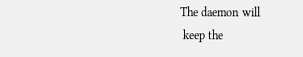The daemon will
 keep the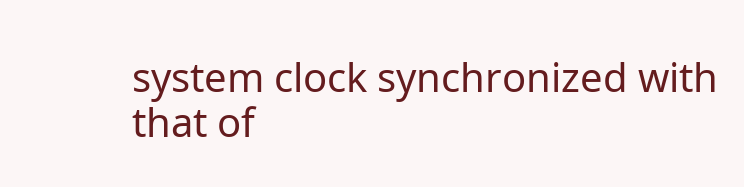system clock synchronized with that of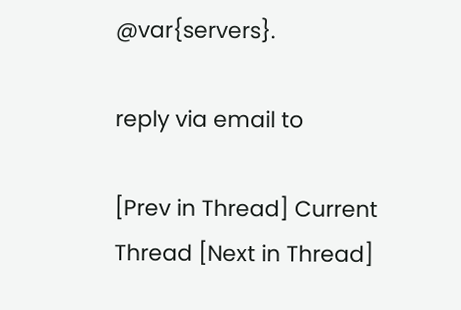@var{servers}.

reply via email to

[Prev in Thread] Current Thread [Next in Thread]